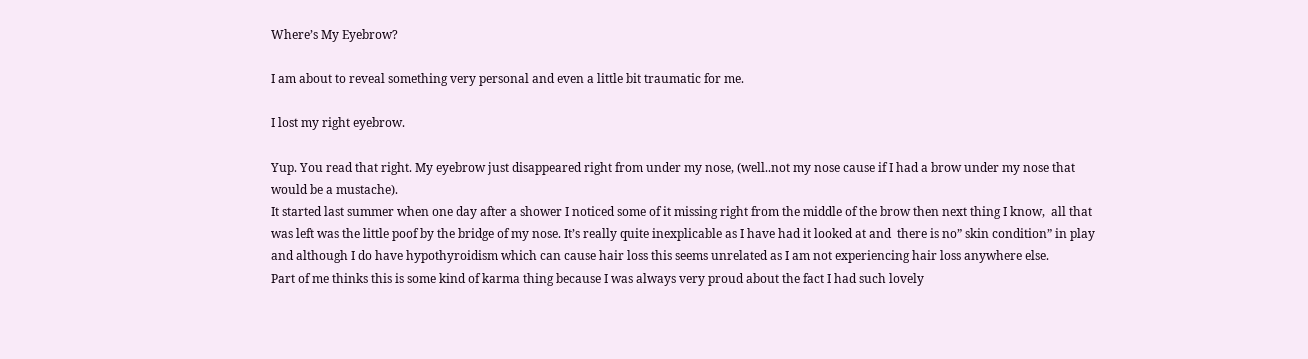Where’s My Eyebrow?

I am about to reveal something very personal and even a little bit traumatic for me.

I lost my right eyebrow.

Yup. You read that right. My eyebrow just disappeared right from under my nose, (well..not my nose cause if I had a brow under my nose that would be a mustache).
It started last summer when one day after a shower I noticed some of it missing right from the middle of the brow then next thing I know,  all that was left was the little poof by the bridge of my nose. It’s really quite inexplicable as I have had it looked at and  there is no” skin condition” in play  and although I do have hypothyroidism which can cause hair loss this seems unrelated as I am not experiencing hair loss anywhere else.
Part of me thinks this is some kind of karma thing because I was always very proud about the fact I had such lovely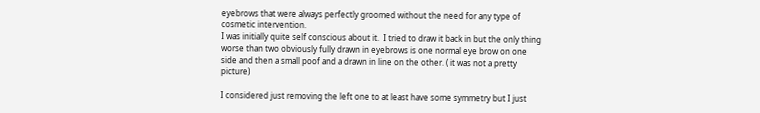eyebrows that were always perfectly groomed without the need for any type of cosmetic intervention.
I was initially quite self conscious about it.  I tried to draw it back in but the only thing worse than two obviously fully drawn in eyebrows is one normal eye brow on one side and then a small poof and a drawn in line on the other. ( it was not a pretty picture)

I considered just removing the left one to at least have some symmetry but I just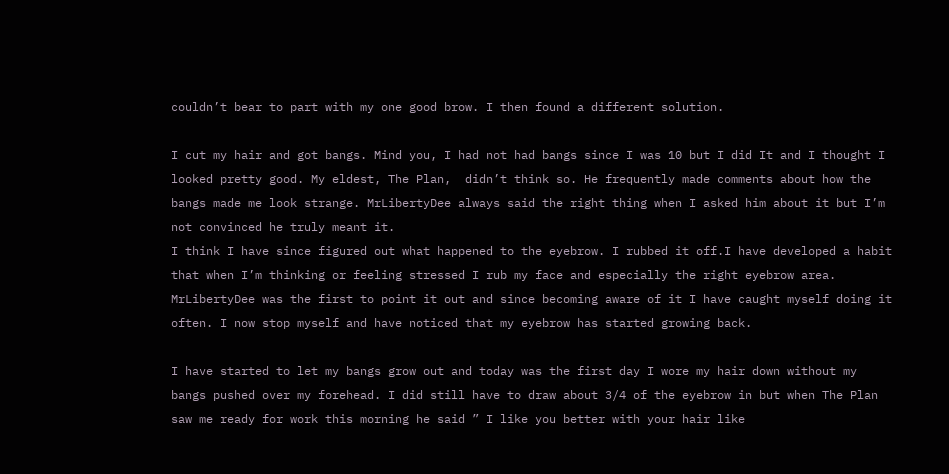couldn’t bear to part with my one good brow. I then found a different solution.

I cut my hair and got bangs. Mind you, I had not had bangs since I was 10 but I did It and I thought I looked pretty good. My eldest, The Plan,  didn’t think so. He frequently made comments about how the bangs made me look strange. MrLibertyDee always said the right thing when I asked him about it but I’m not convinced he truly meant it.
I think I have since figured out what happened to the eyebrow. I rubbed it off.I have developed a habit that when I’m thinking or feeling stressed I rub my face and especially the right eyebrow area.  MrLibertyDee was the first to point it out and since becoming aware of it I have caught myself doing it often. I now stop myself and have noticed that my eyebrow has started growing back.

I have started to let my bangs grow out and today was the first day I wore my hair down without my bangs pushed over my forehead. I did still have to draw about 3/4 of the eyebrow in but when The Plan saw me ready for work this morning he said ” I like you better with your hair like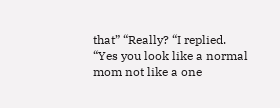that” “Really? “I replied. “Yes you look like a normal mom not like a one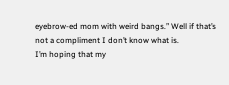eyebrow-ed mom with weird bangs.” Well if that’s not a compliment I don’t know what is.
I’m hoping that my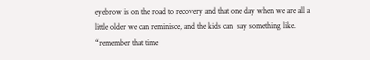eyebrow is on the road to recovery and that one day when we are all a little older we can reminisce, and the kids can  say something like. “remember that time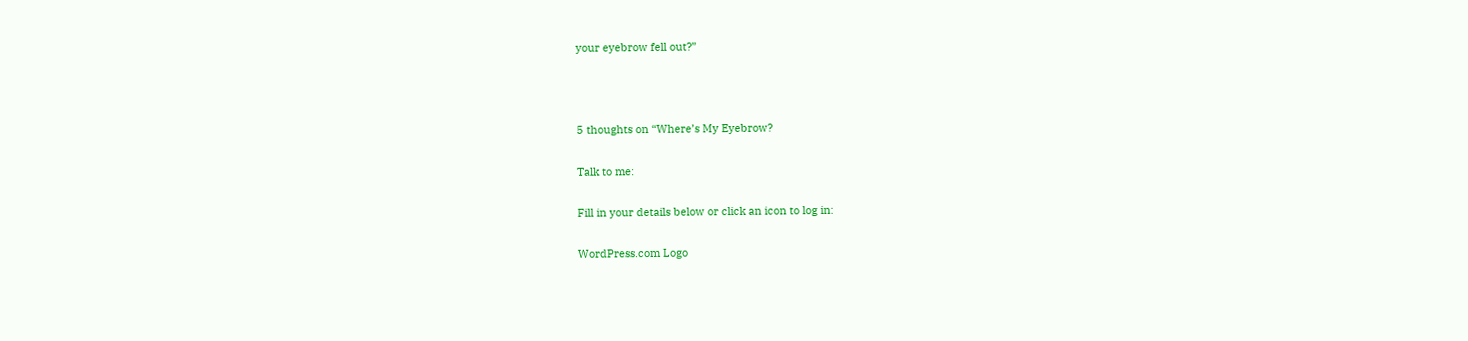your eyebrow fell out?”



5 thoughts on “Where’s My Eyebrow?

Talk to me:

Fill in your details below or click an icon to log in:

WordPress.com Logo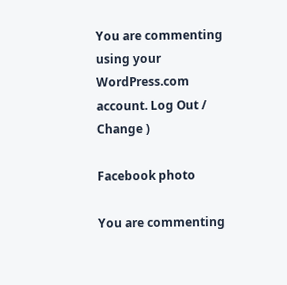You are commenting using your WordPress.com account. Log Out /  Change )

Facebook photo

You are commenting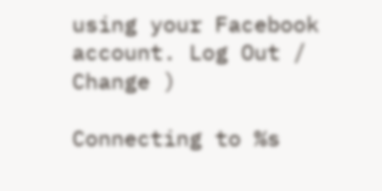using your Facebook account. Log Out /  Change )

Connecting to %s